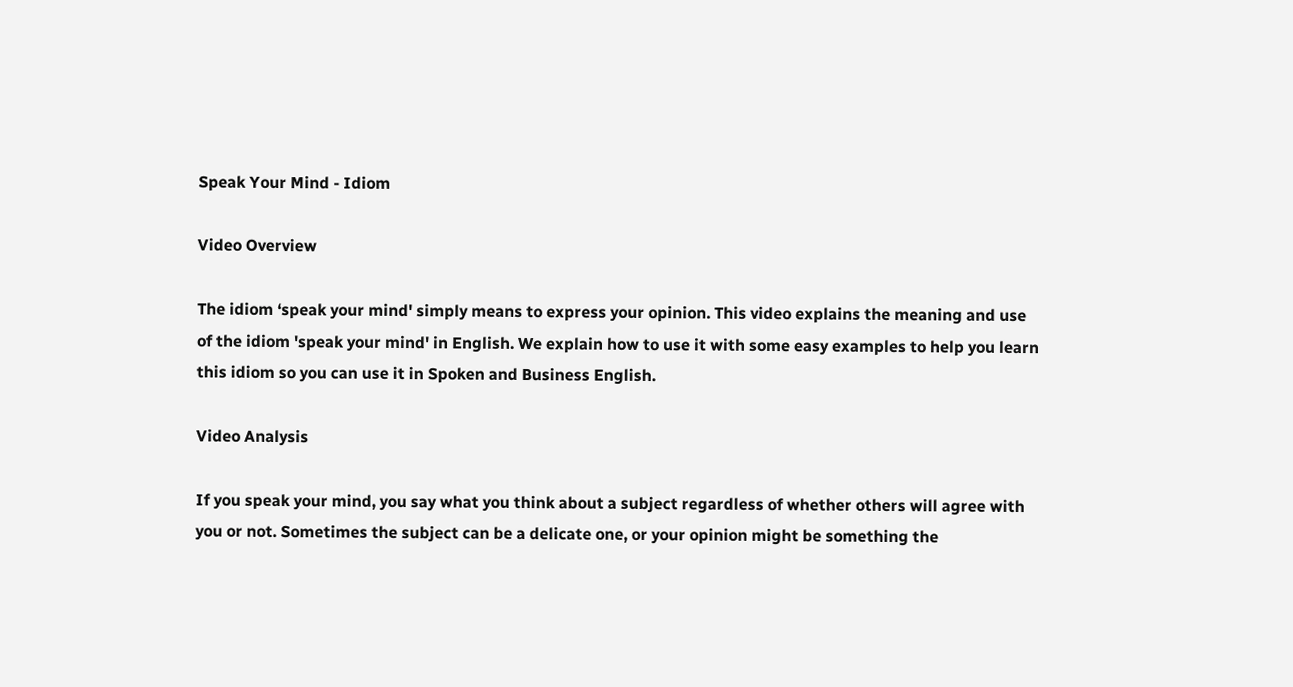Speak Your Mind - Idiom

Video Overview

The idiom ‘speak your mind' simply means to express your opinion. This video explains the meaning and use of the idiom 'speak your mind' in English. We explain how to use it with some easy examples to help you learn this idiom so you can use it in Spoken and Business English.

Video Analysis

If you speak your mind, you say what you think about a subject regardless of whether others will agree with you or not. Sometimes the subject can be a delicate one, or your opinion might be something the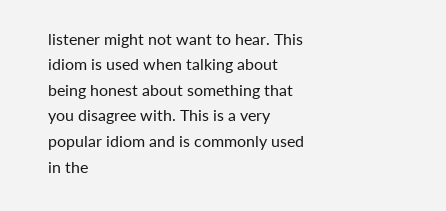listener might not want to hear. This idiom is used when talking about being honest about something that you disagree with. This is a very popular idiom and is commonly used in the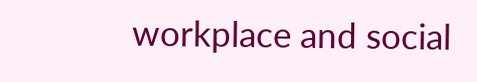workplace and social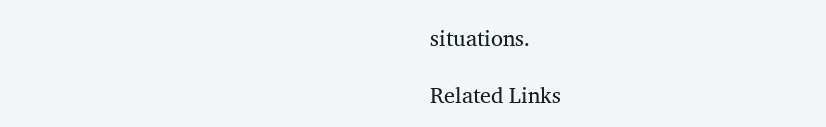situations.

Related Links